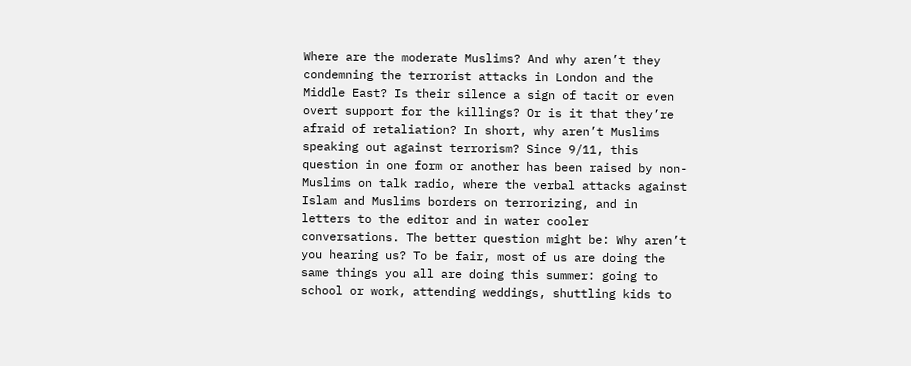Where are the moderate Muslims? And why aren’t they condemning the terrorist attacks in London and the Middle East? Is their silence a sign of tacit or even overt support for the killings? Or is it that they’re afraid of retaliation? In short, why aren’t Muslims speaking out against terrorism? Since 9/11, this question in one form or another has been raised by non-Muslims on talk radio, where the verbal attacks against Islam and Muslims borders on terrorizing, and in letters to the editor and in water cooler conversations. The better question might be: Why aren’t you hearing us? To be fair, most of us are doing the same things you all are doing this summer: going to school or work, attending weddings, shuttling kids to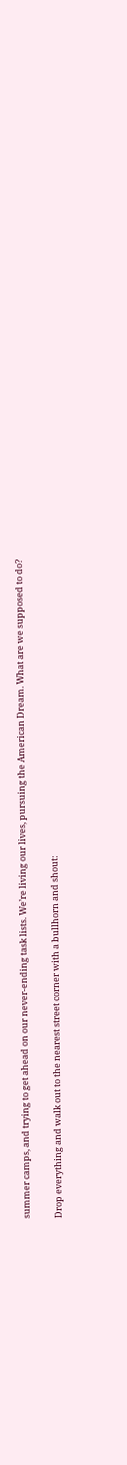summer camps, and trying to get ahead on our never-ending task lists. We’re living our lives, pursuing the American Dream. What are we supposed to do?

Drop everything and walk out to the nearest street corner with a bullhorn and shout: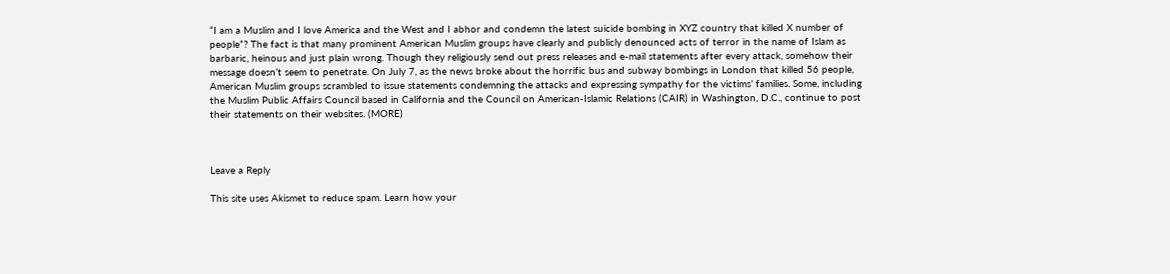“I am a Muslim and I love America and the West and I abhor and condemn the latest suicide bombing in XYZ country that killed X number of people”? The fact is that many prominent American Muslim groups have clearly and publicly denounced acts of terror in the name of Islam as barbaric, heinous and just plain wrong. Though they religiously send out press releases and e-mail statements after every attack, somehow their message doesn’t seem to penetrate. On July 7, as the news broke about the horrific bus and subway bombings in London that killed 56 people, American Muslim groups scrambled to issue statements condemning the attacks and expressing sympathy for the victims’ families. Some, including the Muslim Public Affairs Council based in California and the Council on American-Islamic Relations (CAIR) in Washington, D.C., continue to post their statements on their websites. (MORE)



Leave a Reply

This site uses Akismet to reduce spam. Learn how your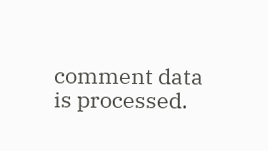comment data is processed.